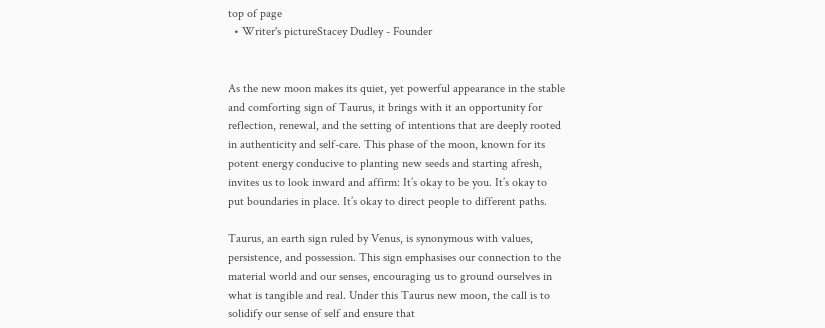top of page
  • Writer's pictureStacey Dudley - Founder


As the new moon makes its quiet, yet powerful appearance in the stable and comforting sign of Taurus, it brings with it an opportunity for reflection, renewal, and the setting of intentions that are deeply rooted in authenticity and self-care. This phase of the moon, known for its potent energy conducive to planting new seeds and starting afresh, invites us to look inward and affirm: It’s okay to be you. It’s okay to put boundaries in place. It’s okay to direct people to different paths.

Taurus, an earth sign ruled by Venus, is synonymous with values, persistence, and possession. This sign emphasises our connection to the material world and our senses, encouraging us to ground ourselves in what is tangible and real. Under this Taurus new moon, the call is to solidify our sense of self and ensure that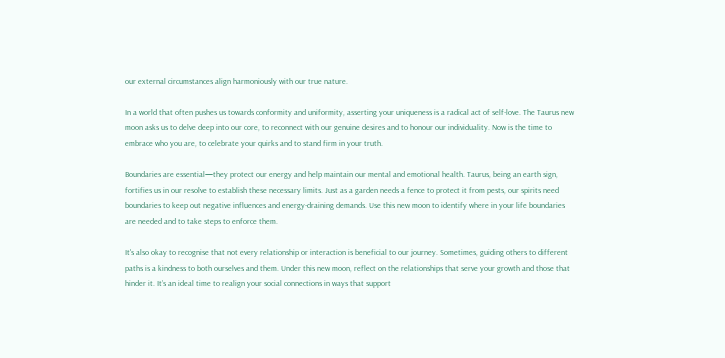our external circumstances align harmoniously with our true nature.

In a world that often pushes us towards conformity and uniformity, asserting your uniqueness is a radical act of self-love. The Taurus new moon asks us to delve deep into our core, to reconnect with our genuine desires and to honour our individuality. Now is the time to embrace who you are, to celebrate your quirks and to stand firm in your truth.

Boundaries are essential—they protect our energy and help maintain our mental and emotional health. Taurus, being an earth sign, fortifies us in our resolve to establish these necessary limits. Just as a garden needs a fence to protect it from pests, our spirits need boundaries to keep out negative influences and energy-draining demands. Use this new moon to identify where in your life boundaries are needed and to take steps to enforce them.

It's also okay to recognise that not every relationship or interaction is beneficial to our journey. Sometimes, guiding others to different paths is a kindness to both ourselves and them. Under this new moon, reflect on the relationships that serve your growth and those that hinder it. It’s an ideal time to realign your social connections in ways that support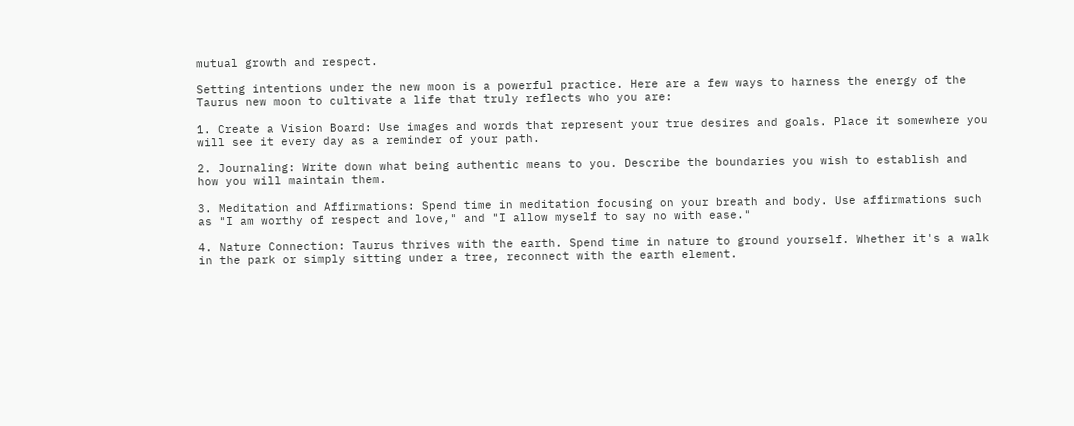mutual growth and respect.

Setting intentions under the new moon is a powerful practice. Here are a few ways to harness the energy of the Taurus new moon to cultivate a life that truly reflects who you are:

1. Create a Vision Board: Use images and words that represent your true desires and goals. Place it somewhere you will see it every day as a reminder of your path.

2. Journaling: Write down what being authentic means to you. Describe the boundaries you wish to establish and how you will maintain them.

3. Meditation and Affirmations: Spend time in meditation focusing on your breath and body. Use affirmations such as "I am worthy of respect and love," and "I allow myself to say no with ease."

4. Nature Connection: Taurus thrives with the earth. Spend time in nature to ground yourself. Whether it's a walk in the park or simply sitting under a tree, reconnect with the earth element.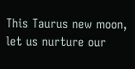This Taurus new moon, let us nurture our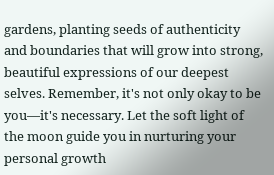gardens, planting seeds of authenticity and boundaries that will grow into strong, beautiful expressions of our deepest selves. Remember, it's not only okay to be you—it's necessary. Let the soft light of the moon guide you in nurturing your personal growth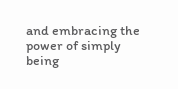and embracing the power of simply being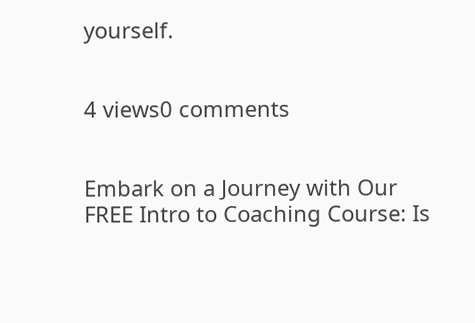yourself.


4 views0 comments


Embark on a Journey with Our FREE Intro to Coaching Course: Is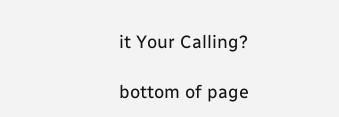it Your Calling?

bottom of page